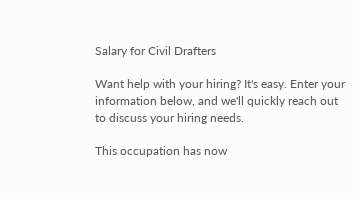Salary for Civil Drafters

Want help with your hiring? It's easy. Enter your information below, and we'll quickly reach out to discuss your hiring needs.

This occupation has now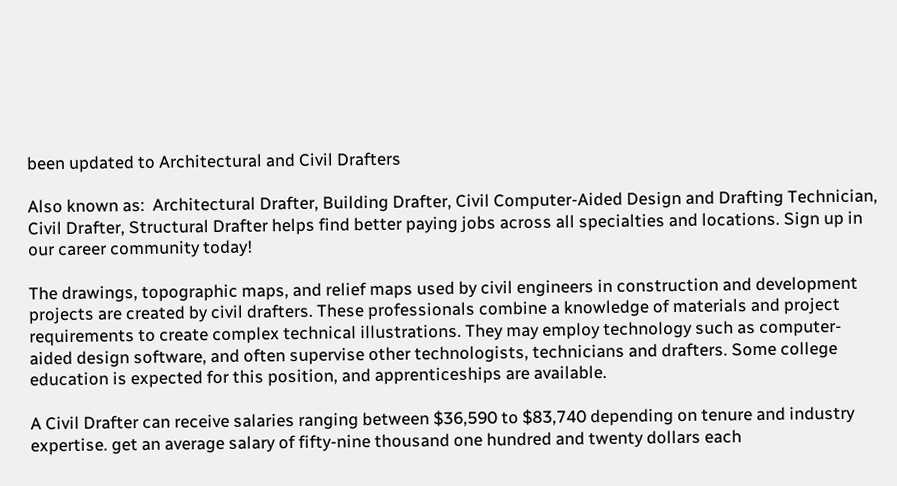been updated to Architectural and Civil Drafters

Also known as:  Architectural Drafter, Building Drafter, Civil Computer-Aided Design and Drafting Technician, Civil Drafter, Structural Drafter helps find better paying jobs across all specialties and locations. Sign up in our career community today!

The drawings, topographic maps, and relief maps used by civil engineers in construction and development projects are created by civil drafters. These professionals combine a knowledge of materials and project requirements to create complex technical illustrations. They may employ technology such as computer-aided design software, and often supervise other technologists, technicians and drafters. Some college education is expected for this position, and apprenticeships are available.

A Civil Drafter can receive salaries ranging between $36,590 to $83,740 depending on tenure and industry expertise. get an average salary of fifty-nine thousand one hundred and twenty dollars each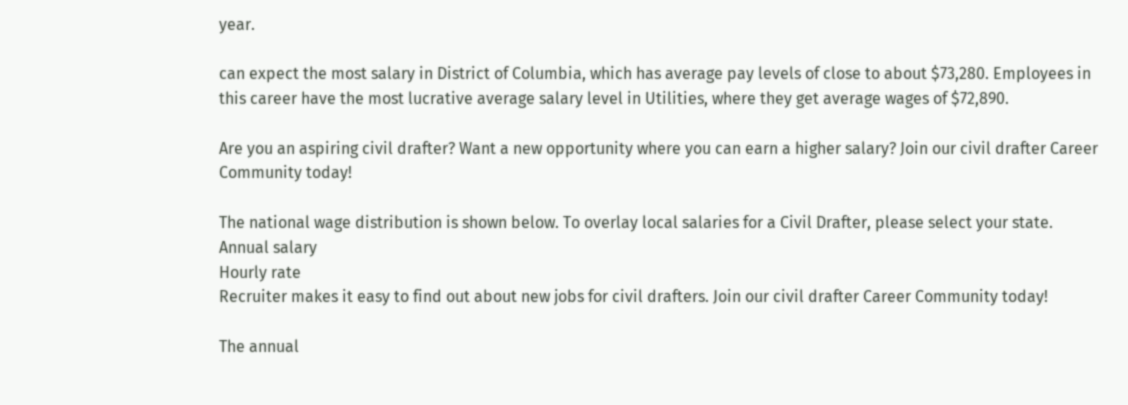year.

can expect the most salary in District of Columbia, which has average pay levels of close to about $73,280. Employees in this career have the most lucrative average salary level in Utilities, where they get average wages of $72,890.

Are you an aspiring civil drafter? Want a new opportunity where you can earn a higher salary? Join our civil drafter Career Community today!

The national wage distribution is shown below. To overlay local salaries for a Civil Drafter, please select your state.
Annual salary
Hourly rate
Recruiter makes it easy to find out about new jobs for civil drafters. Join our civil drafter Career Community today!

The annual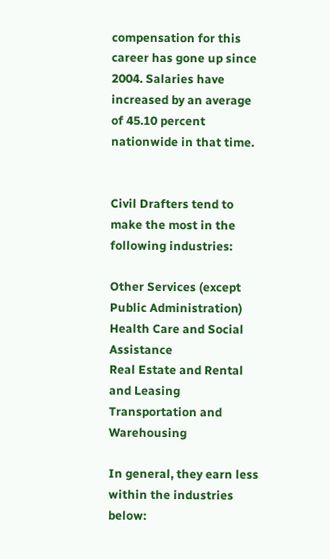compensation for this career has gone up since 2004. Salaries have increased by an average of 45.10 percent nationwide in that time.


Civil Drafters tend to make the most in the following industries:

Other Services (except Public Administration)
Health Care and Social Assistance
Real Estate and Rental and Leasing
Transportation and Warehousing

In general, they earn less within the industries below: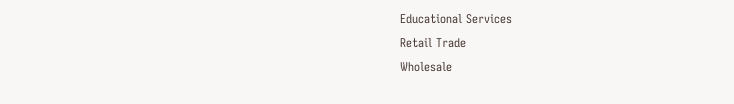Educational Services
Retail Trade
Wholesale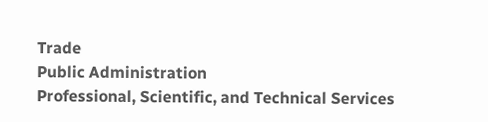Trade
Public Administration
Professional, Scientific, and Technical Services